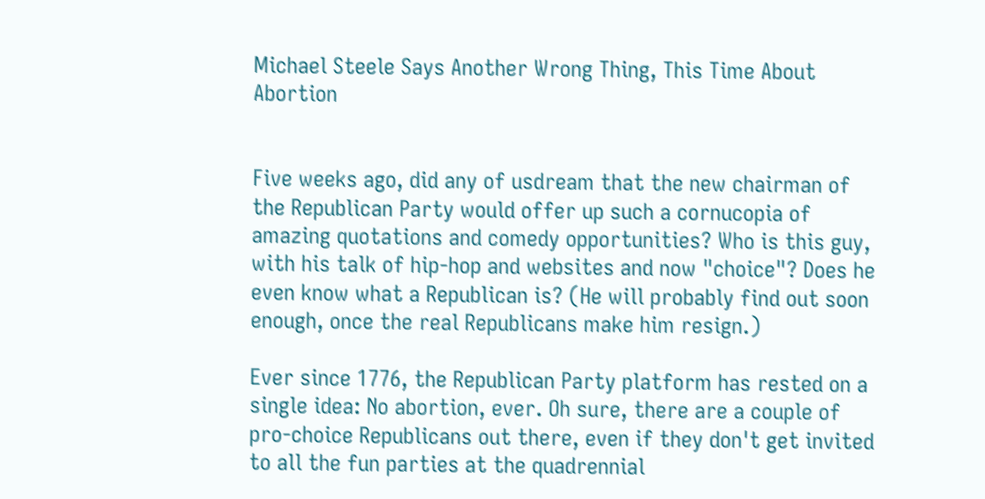Michael Steele Says Another Wrong Thing, This Time About Abortion


Five weeks ago, did any of usdream that the new chairman of the Republican Party would offer up such a cornucopia of amazing quotations and comedy opportunities? Who is this guy, with his talk of hip-hop and websites and now "choice"? Does he even know what a Republican is? (He will probably find out soon enough, once the real Republicans make him resign.)

Ever since 1776, the Republican Party platform has rested on a single idea: No abortion, ever. Oh sure, there are a couple of pro-choice Republicans out there, even if they don't get invited to all the fun parties at the quadrennial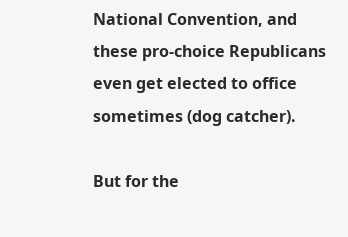National Convention, and these pro-choice Republicans even get elected to office sometimes (dog catcher).

But for the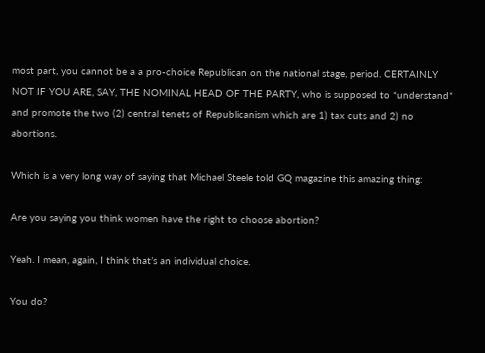most part, you cannot be a a pro-choice Republican on the national stage, period. CERTAINLY NOT IF YOU ARE, SAY, THE NOMINAL HEAD OF THE PARTY, who is supposed to *understand* and promote the two (2) central tenets of Republicanism which are 1) tax cuts and 2) no abortions.

Which is a very long way of saying that Michael Steele told GQ magazine this amazing thing:

Are you saying you think women have the right to choose abortion?

Yeah. I mean, again, I think that’s an individual choice.

You do?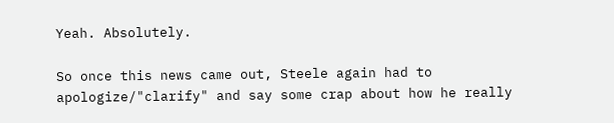Yeah. Absolutely.

So once this news came out, Steele again had to apologize/"clarify" and say some crap about how he really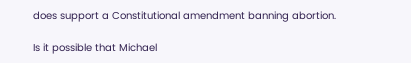does support a Constitutional amendment banning abortion.

Is it possible that Michael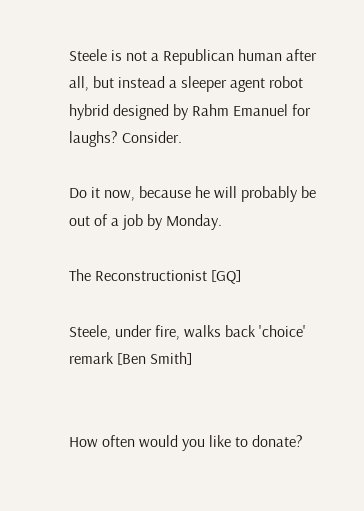Steele is not a Republican human after all, but instead a sleeper agent robot hybrid designed by Rahm Emanuel for laughs? Consider.

Do it now, because he will probably be out of a job by Monday.

The Reconstructionist [GQ]

Steele, under fire, walks back 'choice' remark [Ben Smith]


How often would you like to donate?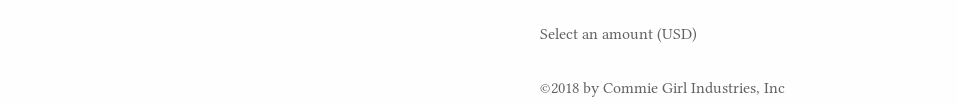Select an amount (USD)


©2018 by Commie Girl Industries, Inc